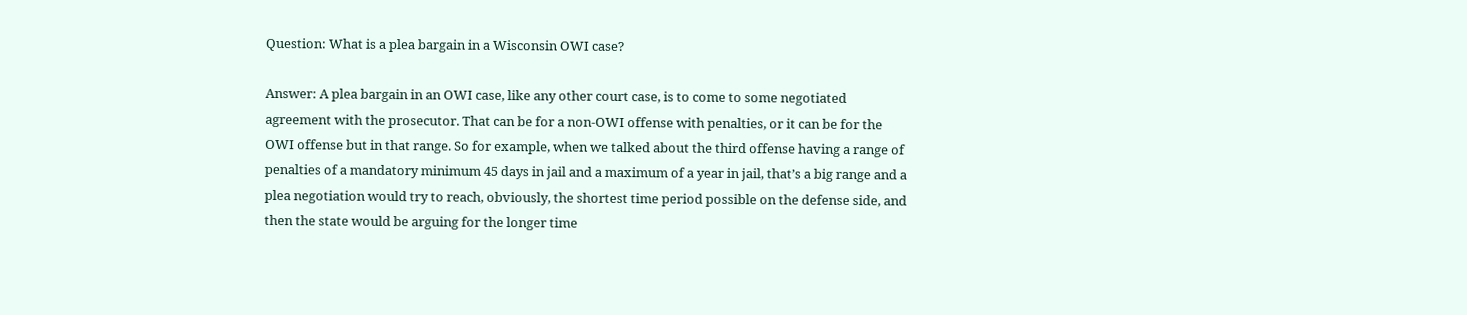Question: What is a plea bargain in a Wisconsin OWI case?

Answer: A plea bargain in an OWI case, like any other court case, is to come to some negotiated agreement with the prosecutor. That can be for a non-OWI offense with penalties, or it can be for the OWI offense but in that range. So for example, when we talked about the third offense having a range of penalties of a mandatory minimum 45 days in jail and a maximum of a year in jail, that’s a big range and a plea negotiation would try to reach, obviously, the shortest time period possible on the defense side, and then the state would be arguing for the longer time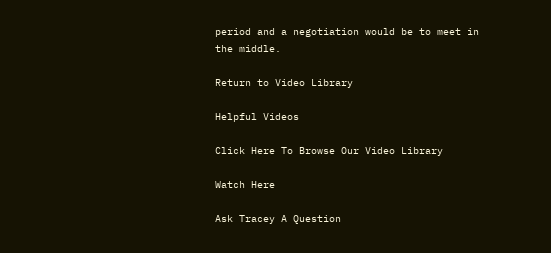period and a negotiation would be to meet in the middle.

Return to Video Library

Helpful Videos

Click Here To Browse Our Video Library

Watch Here

Ask Tracey A Question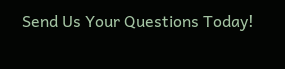Send Us Your Questions Today!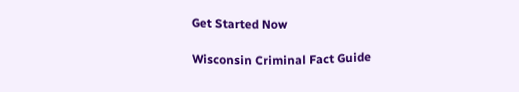Get Started Now

Wisconsin Criminal Fact Guide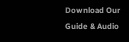Download Our Guide & Audio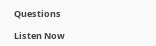Questions

Listen Now